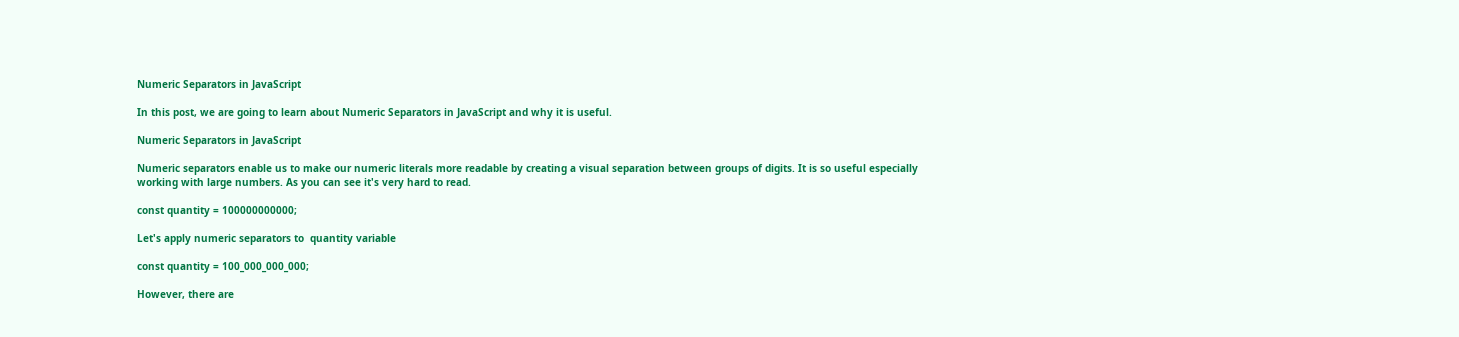Numeric Separators in JavaScript

In this post, we are going to learn about Numeric Separators in JavaScript and why it is useful.

Numeric Separators in JavaScript

Numeric separators enable us to make our numeric literals more readable by creating a visual separation between groups of digits. It is so useful especially working with large numbers. As you can see it's very hard to read.

const quantity = 100000000000;

Let's apply numeric separators to  quantity variable

const quantity = 100_000_000_000;

However, there are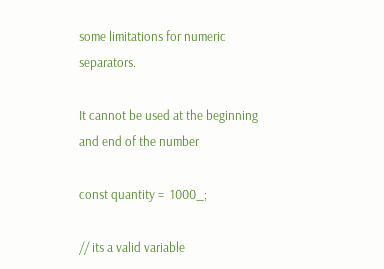some limitations for numeric separators.

It cannot be used at the beginning and end of the number

const quantity =  1000_;

// its a valid variable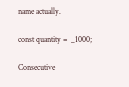name actually.

const quantity =  _1000;

Consecutive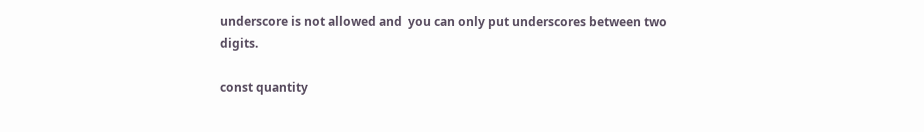underscore is not allowed and  you can only put underscores between two digits.

const quantity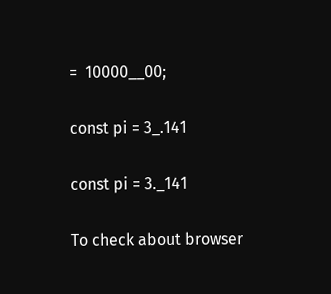=  10000__00;

const pi = 3_.141

const pi = 3._141

To check about browser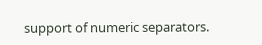support of numeric separators.